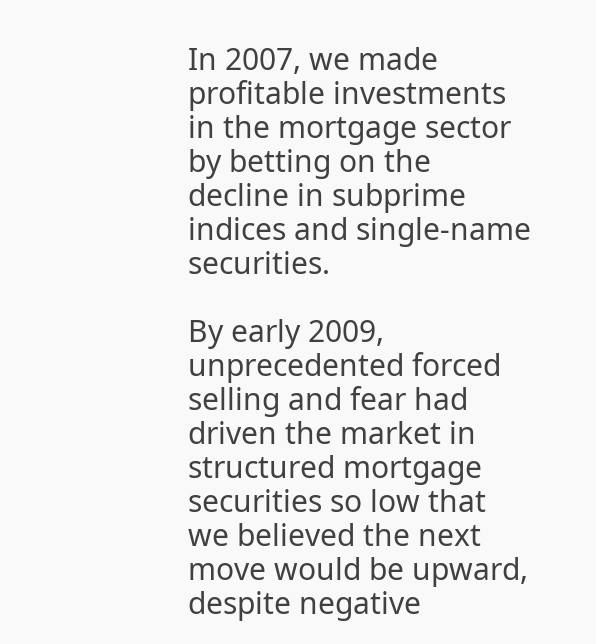In 2007, we made profitable investments in the mortgage sector by betting on the decline in subprime indices and single-name securities.

By early 2009, unprecedented forced selling and fear had driven the market in structured mortgage securities so low that we believed the next move would be upward, despite negative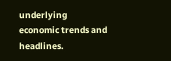underlying economic trends and headlines.